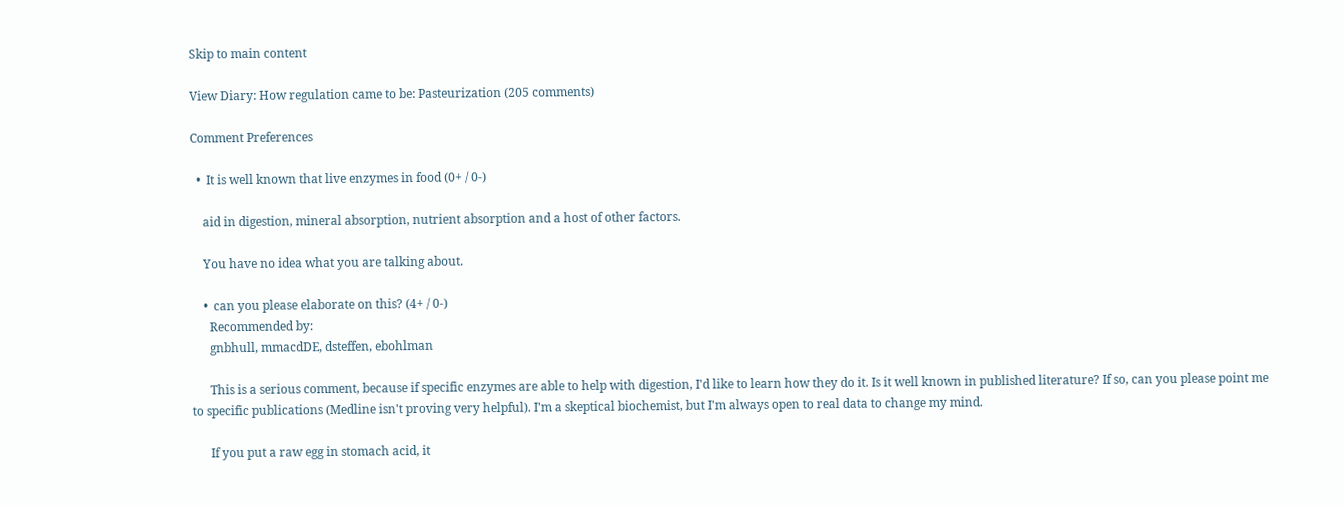Skip to main content

View Diary: How regulation came to be: Pasteurization (205 comments)

Comment Preferences

  •  It is well known that live enzymes in food (0+ / 0-)

    aid in digestion, mineral absorption, nutrient absorption and a host of other factors.

    You have no idea what you are talking about.

    •  can you please elaborate on this? (4+ / 0-)
      Recommended by:
      gnbhull, mmacdDE, dsteffen, ebohlman

      This is a serious comment, because if specific enzymes are able to help with digestion, I'd like to learn how they do it. Is it well known in published literature? If so, can you please point me to specific publications (Medline isn't proving very helpful). I'm a skeptical biochemist, but I'm always open to real data to change my mind.

      If you put a raw egg in stomach acid, it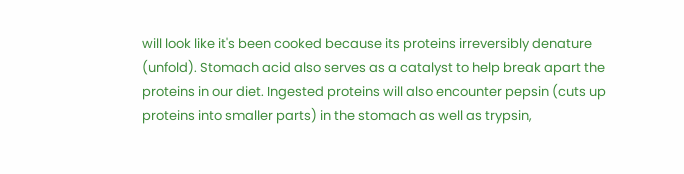will look like it's been cooked because its proteins irreversibly denature (unfold). Stomach acid also serves as a catalyst to help break apart the proteins in our diet. Ingested proteins will also encounter pepsin (cuts up proteins into smaller parts) in the stomach as well as trypsin,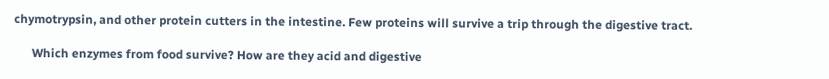chymotrypsin, and other protein cutters in the intestine. Few proteins will survive a trip through the digestive tract.

      Which enzymes from food survive? How are they acid and digestive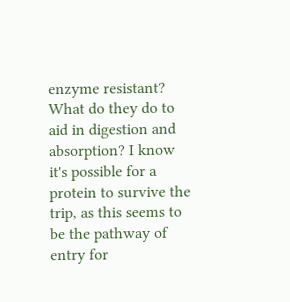enzyme resistant? What do they do to aid in digestion and absorption? I know it's possible for a protein to survive the trip, as this seems to be the pathway of entry for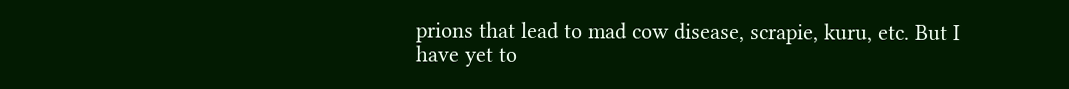prions that lead to mad cow disease, scrapie, kuru, etc. But I have yet to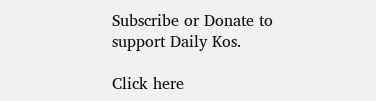Subscribe or Donate to support Daily Kos.

Click here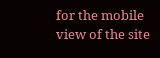for the mobile view of the site